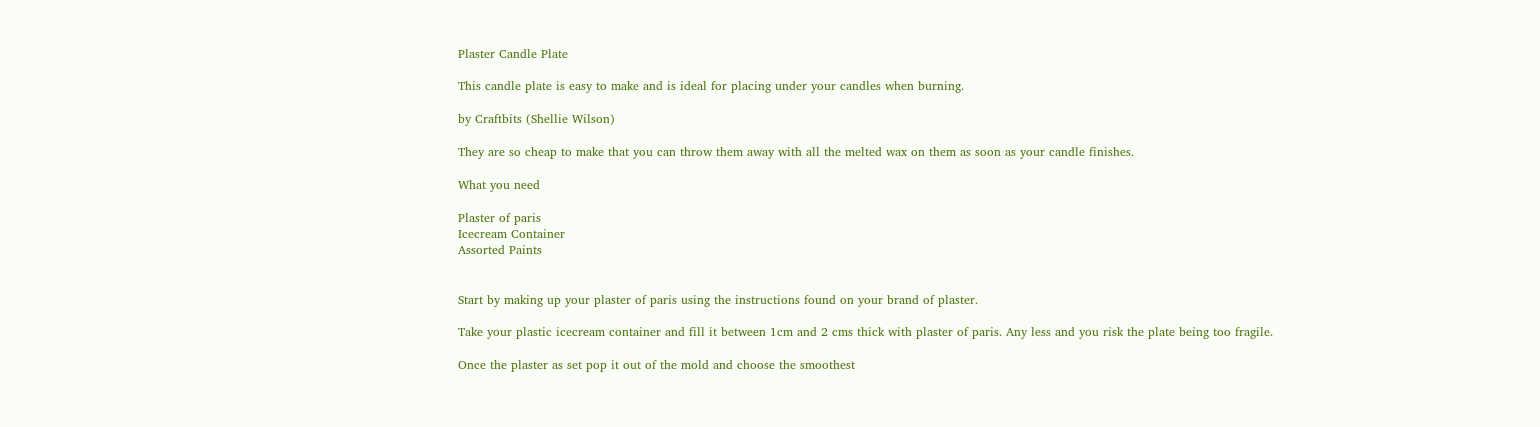Plaster Candle Plate

This candle plate is easy to make and is ideal for placing under your candles when burning.

by Craftbits (Shellie Wilson)

They are so cheap to make that you can throw them away with all the melted wax on them as soon as your candle finishes.

What you need

Plaster of paris
Icecream Container
Assorted Paints


Start by making up your plaster of paris using the instructions found on your brand of plaster.

Take your plastic icecream container and fill it between 1cm and 2 cms thick with plaster of paris. Any less and you risk the plate being too fragile.

Once the plaster as set pop it out of the mold and choose the smoothest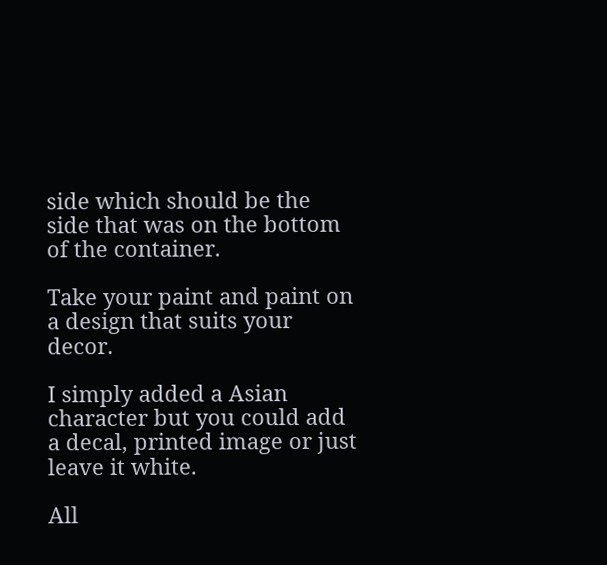side which should be the side that was on the bottom of the container.

Take your paint and paint on a design that suits your decor.

I simply added a Asian character but you could add a decal, printed image or just leave it white.

All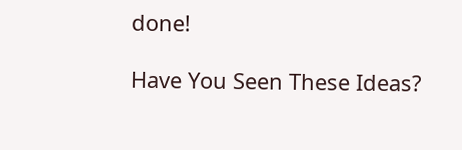done!

Have You Seen These Ideas?